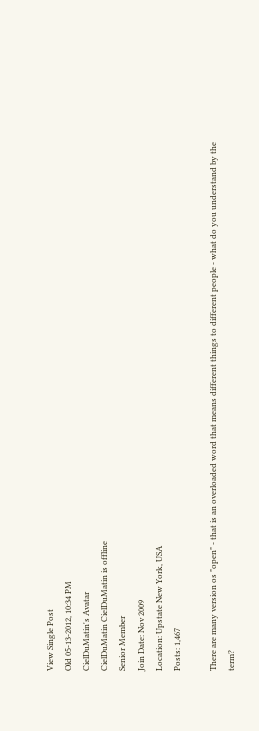View Single Post
Old 05-13-2012, 10:34 PM
CielDuMatin's Avatar
CielDuMatin CielDuMatin is offline
Senior Member
Join Date: Nov 2009
Location: Upstate New York, USA
Posts: 1,467

There are many version os "open" - that is an overloaded word that means different things to different people - what do you understand by the term?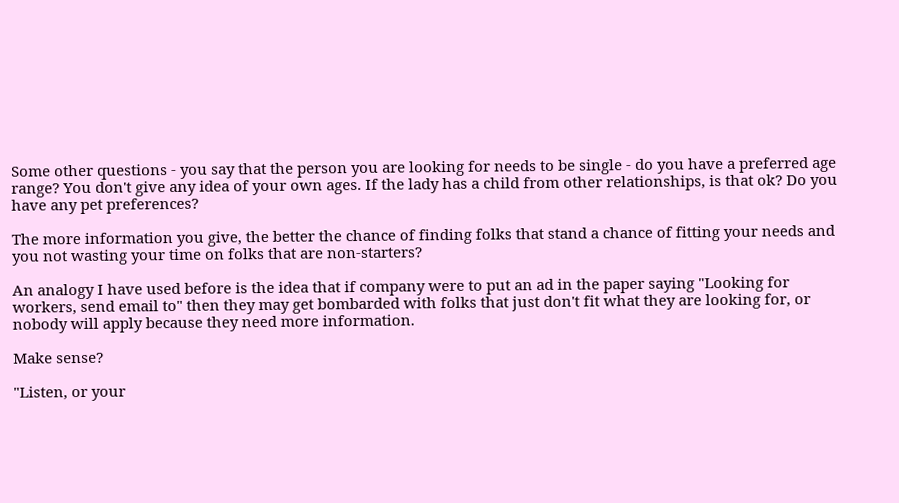Some other questions - you say that the person you are looking for needs to be single - do you have a preferred age range? You don't give any idea of your own ages. If the lady has a child from other relationships, is that ok? Do you have any pet preferences?

The more information you give, the better the chance of finding folks that stand a chance of fitting your needs and you not wasting your time on folks that are non-starters?

An analogy I have used before is the idea that if company were to put an ad in the paper saying "Looking for workers, send email to" then they may get bombarded with folks that just don't fit what they are looking for, or nobody will apply because they need more information.

Make sense?

"Listen, or your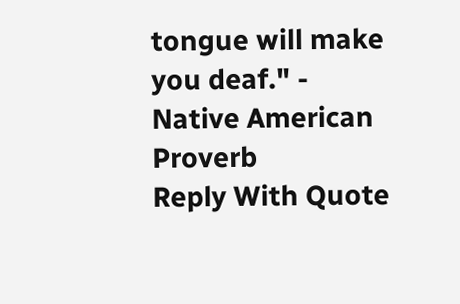tongue will make you deaf." - Native American Proverb
Reply With Quote